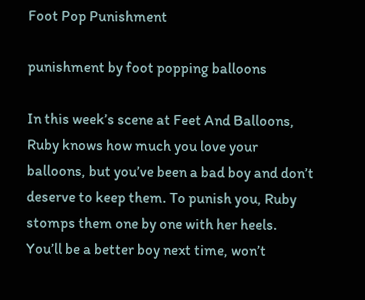Foot Pop Punishment

punishment by foot popping balloons

In this week’s scene at Feet And Balloons, Ruby knows how much you love your balloons, but you’ve been a bad boy and don’t deserve to keep them. To punish you, Ruby stomps them one by one with her heels. You’ll be a better boy next time, won’t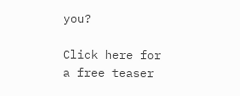you?

Click here for a free teaser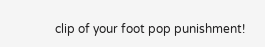clip of your foot pop punishment!